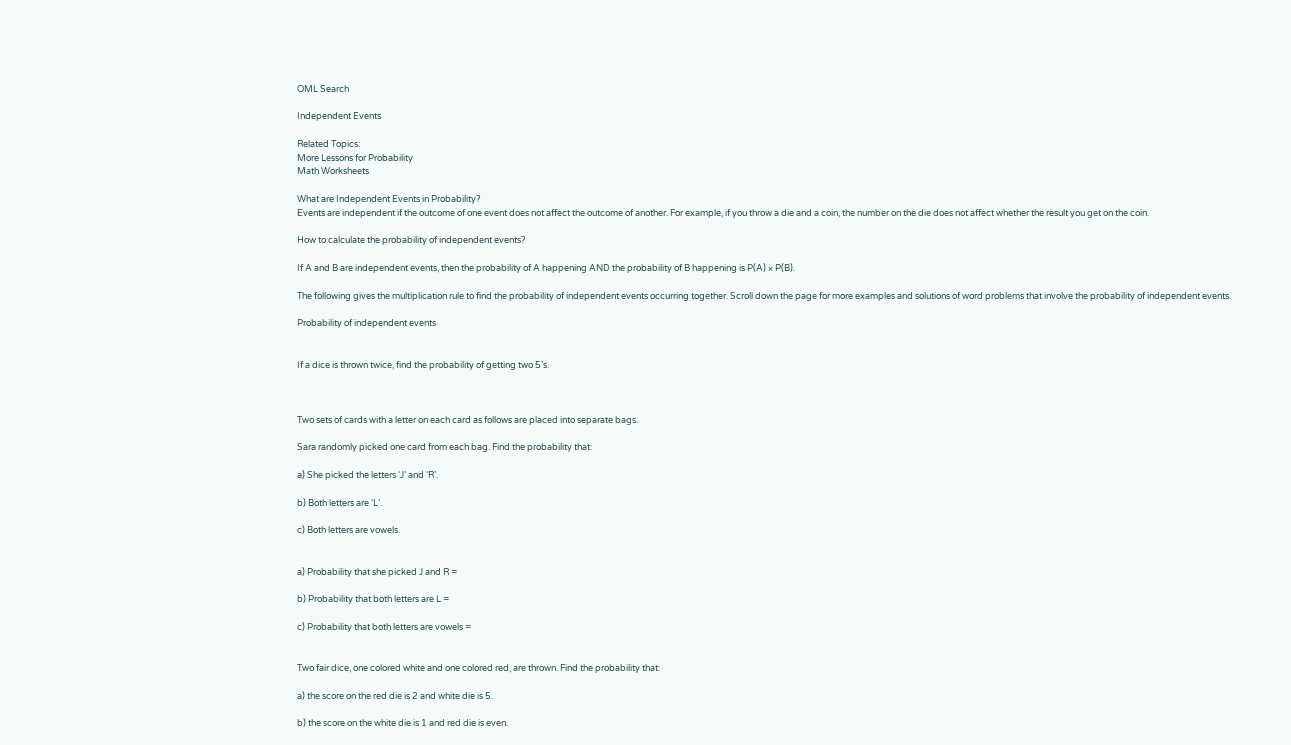OML Search

Independent Events

Related Topics:
More Lessons for Probability
Math Worksheets

What are Independent Events in Probability?
Events are independent if the outcome of one event does not affect the outcome of another. For example, if you throw a die and a coin, the number on the die does not affect whether the result you get on the coin.

How to calculate the probability of independent events?

If A and B are independent events, then the probability of A happening AND the probability of B happening is P(A) × P(B).

The following gives the multiplication rule to find the probability of independent events occurring together. Scroll down the page for more examples and solutions of word problems that involve the probability of independent events.

Probability of independent events


If a dice is thrown twice, find the probability of getting two 5’s.



Two sets of cards with a letter on each card as follows are placed into separate bags.

Sara randomly picked one card from each bag. Find the probability that:

a) She picked the letters ‘J’ and ‘R’.

b) Both letters are ‘L’.

c) Both letters are vowels.


a) Probability that she picked J and R =

b) Probability that both letters are L =

c) Probability that both letters are vowels =


Two fair dice, one colored white and one colored red, are thrown. Find the probability that:

a) the score on the red die is 2 and white die is 5.

b) the score on the white die is 1 and red die is even.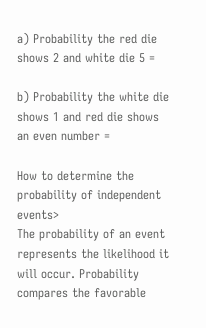a) Probability the red die shows 2 and white die 5 =

b) Probability the white die shows 1 and red die shows an even number =

How to determine the probability of independent events>
The probability of an event represents the likelihood it will occur. Probability compares the favorable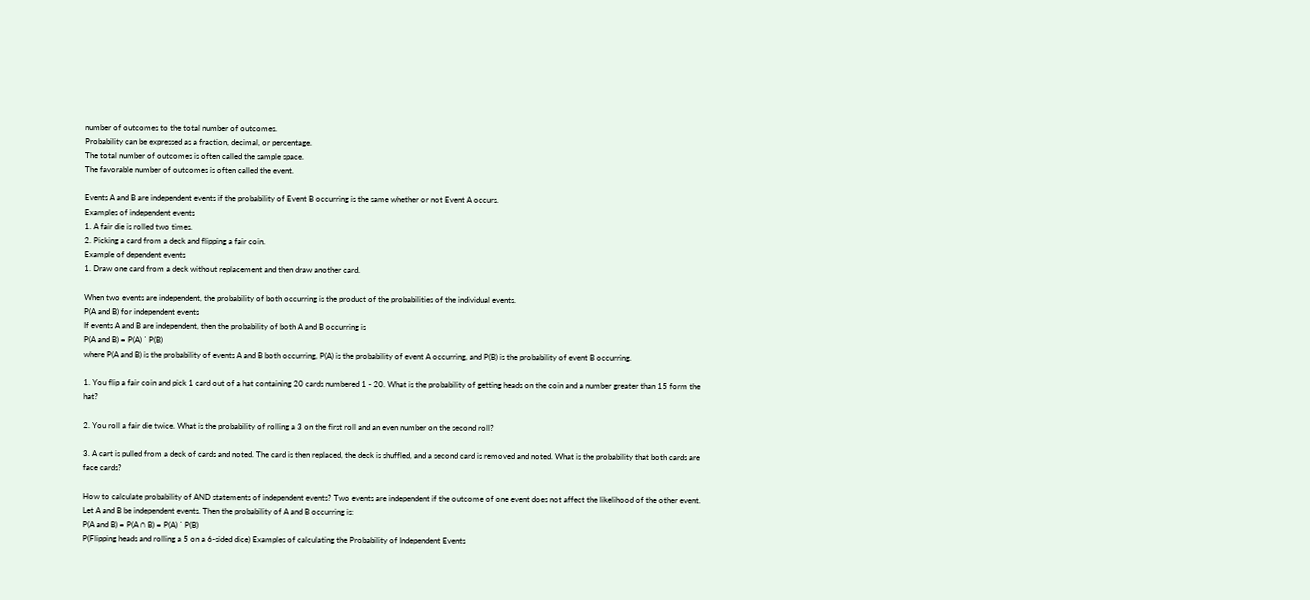number of outcomes to the total number of outcomes.
Probability can be expressed as a fraction, decimal, or percentage.
The total number of outcomes is often called the sample space.
The favorable number of outcomes is often called the event.

Events A and B are independent events if the probability of Event B occurring is the same whether or not Event A occurs.
Examples of independent events
1. A fair die is rolled two times.
2. Picking a card from a deck and flipping a fair coin.
Example of dependent events
1. Draw one card from a deck without replacement and then draw another card.

When two events are independent, the probability of both occurring is the product of the probabilities of the individual events.
P(A and B) for independent events
If events A and B are independent, then the probability of both A and B occurring is
P(A and B) = P(A) ˙ P(B)
where P(A and B) is the probability of events A and B both occurring, P(A) is the probability of event A occurring, and P(B) is the probability of event B occurring.

1. You flip a fair coin and pick 1 card out of a hat containing 20 cards numbered 1 - 20. What is the probability of getting heads on the coin and a number greater than 15 form the hat?

2. You roll a fair die twice. What is the probability of rolling a 3 on the first roll and an even number on the second roll?

3. A cart is pulled from a deck of cards and noted. The card is then replaced, the deck is shuffled, and a second card is removed and noted. What is the probability that both cards are face cards?

How to calculate probability of AND statements of independent events? Two events are independent if the outcome of one event does not affect the likelihood of the other event.
Let A and B be independent events. Then the probability of A and B occurring is:
P(A and B) = P(A ∩ B) = P(A) ˙ P(B)
P(Flipping heads and rolling a 5 on a 6-sided dice) Examples of calculating the Probability of Independent Events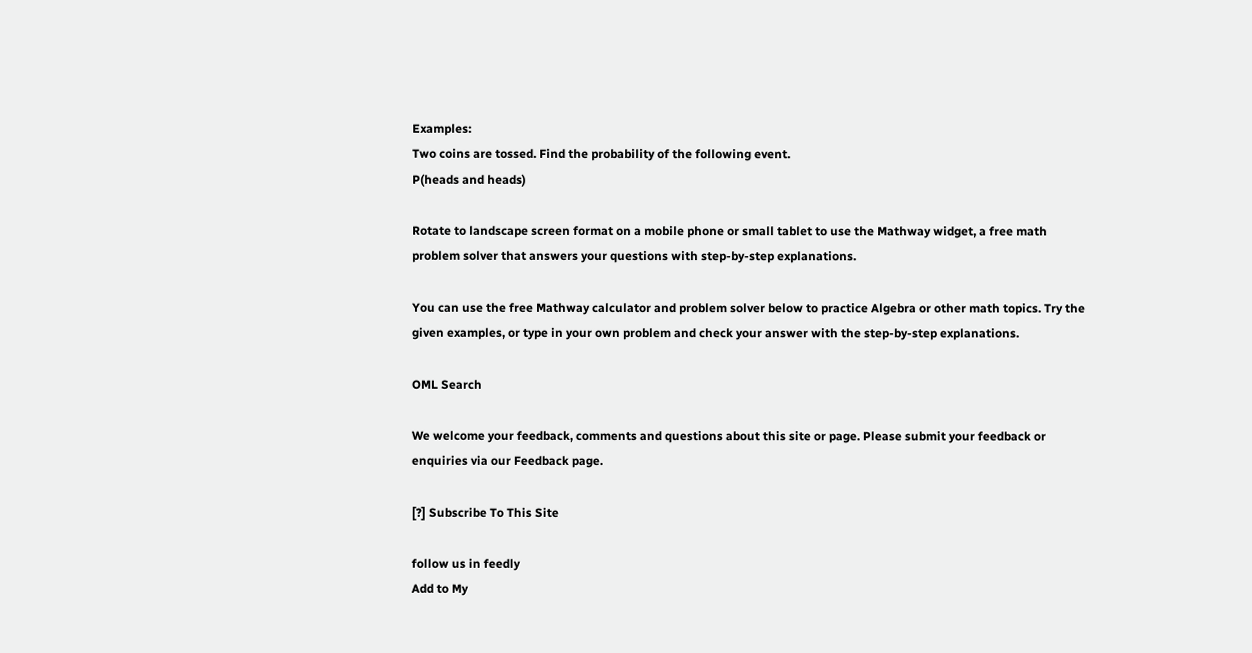Examples:
Two coins are tossed. Find the probability of the following event.
P(heads and heads)

Rotate to landscape screen format on a mobile phone or small tablet to use the Mathway widget, a free math problem solver that answers your questions with step-by-step explanations.

You can use the free Mathway calculator and problem solver below to practice Algebra or other math topics. Try the given examples, or type in your own problem and check your answer with the step-by-step explanations.

OML Search

We welcome your feedback, comments and questions about this site or page. Please submit your feedback or enquiries via our Feedback page.

[?] Subscribe To This Site

follow us in feedly
Add to My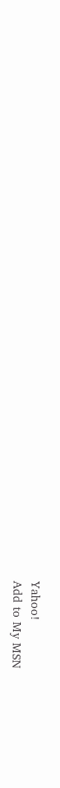Yahoo!
Add to My MSN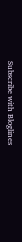Subscribe with Bloglines